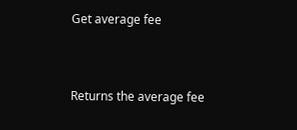Get average fee


Returns the average fee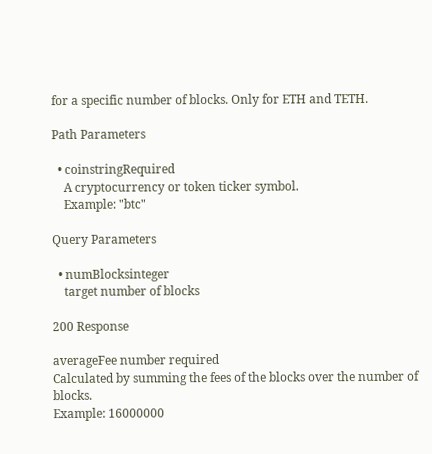for a specific number of blocks. Only for ETH and TETH.

Path Parameters

  • coinstringRequired
    A cryptocurrency or token ticker symbol.
    Example: "btc"

Query Parameters

  • numBlocksinteger
    target number of blocks

200 Response

averageFee number required
Calculated by summing the fees of the blocks over the number of blocks.
Example: 16000000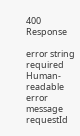400 Response

error string required
Human-readable error message
requestId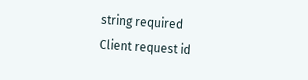string required
Client request id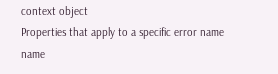context object
Properties that apply to a specific error name
name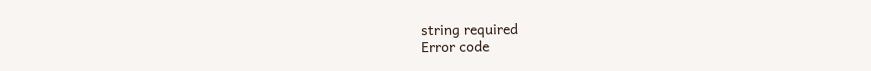string required
Error code